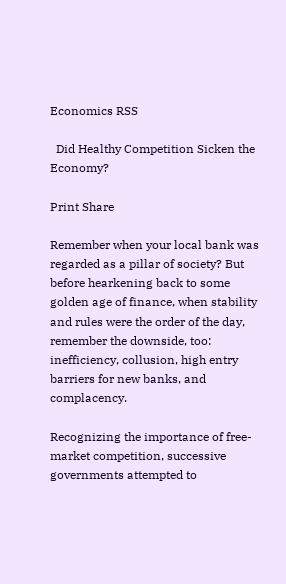Economics RSS

  Did Healthy Competition Sicken the Economy?

Print Share

Remember when your local bank was regarded as a pillar of society? But before hearkening back to some golden age of finance, when stability and rules were the order of the day, remember the downside, too: inefficiency, collusion, high entry barriers for new banks, and complacency.

Recognizing the importance of free-market competition, successive governments attempted to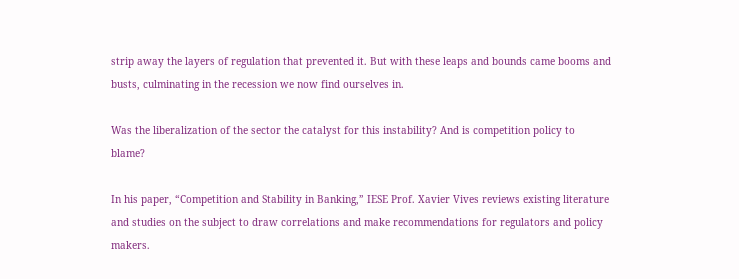strip away the layers of regulation that prevented it. But with these leaps and bounds came booms and busts, culminating in the recession we now find ourselves in.

Was the liberalization of the sector the catalyst for this instability? And is competition policy to blame?

In his paper, “Competition and Stability in Banking,” IESE Prof. Xavier Vives reviews existing literature and studies on the subject to draw correlations and make recommendations for regulators and policy makers.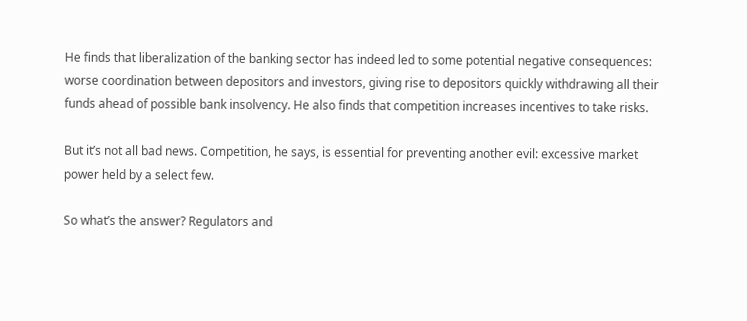He finds that liberalization of the banking sector has indeed led to some potential negative consequences: worse coordination between depositors and investors, giving rise to depositors quickly withdrawing all their funds ahead of possible bank insolvency. He also finds that competition increases incentives to take risks.

But it’s not all bad news. Competition, he says, is essential for preventing another evil: excessive market power held by a select few.

So what’s the answer? Regulators and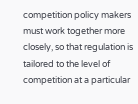competition policy makers must work together more closely, so that regulation is tailored to the level of competition at a particular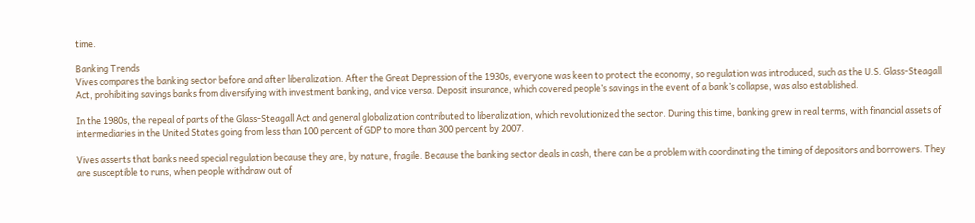time.

Banking Trends
Vives compares the banking sector before and after liberalization. After the Great Depression of the 1930s, everyone was keen to protect the economy, so regulation was introduced, such as the U.S. Glass-Steagall Act, prohibiting savings banks from diversifying with investment banking, and vice versa. Deposit insurance, which covered people’s savings in the event of a bank’s collapse, was also established.

In the 1980s, the repeal of parts of the Glass-Steagall Act and general globalization contributed to liberalization, which revolutionized the sector. During this time, banking grew in real terms, with financial assets of intermediaries in the United States going from less than 100 percent of GDP to more than 300 percent by 2007.

Vives asserts that banks need special regulation because they are, by nature, fragile. Because the banking sector deals in cash, there can be a problem with coordinating the timing of depositors and borrowers. They are susceptible to runs, when people withdraw out of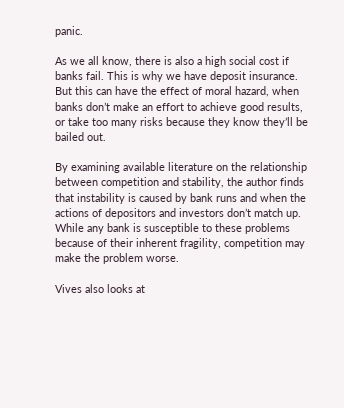panic.

As we all know, there is also a high social cost if banks fail. This is why we have deposit insurance. But this can have the effect of moral hazard, when banks don’t make an effort to achieve good results, or take too many risks because they know they’ll be bailed out.

By examining available literature on the relationship between competition and stability, the author finds that instability is caused by bank runs and when the actions of depositors and investors don’t match up. While any bank is susceptible to these problems because of their inherent fragility, competition may make the problem worse.

Vives also looks at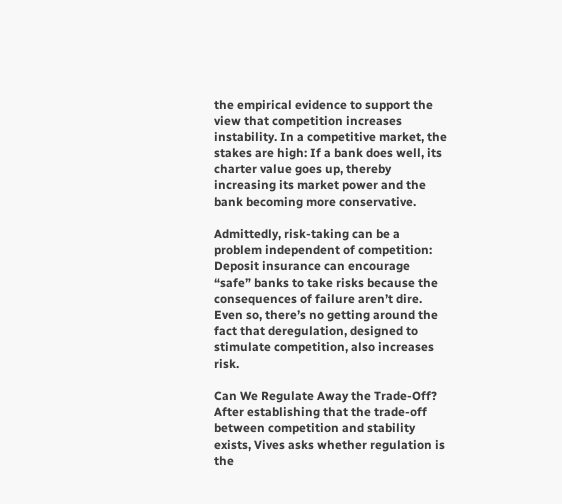the empirical evidence to support the view that competition increases instability. In a competitive market, the stakes are high: If a bank does well, its charter value goes up, thereby increasing its market power and the bank becoming more conservative.

Admittedly, risk-taking can be a problem independent of competition: Deposit insurance can encourage “safe” banks to take risks because the consequences of failure aren’t dire. Even so, there’s no getting around the fact that deregulation, designed to stimulate competition, also increases risk.

Can We Regulate Away the Trade-Off?
After establishing that the trade-off between competition and stability exists, Vives asks whether regulation is the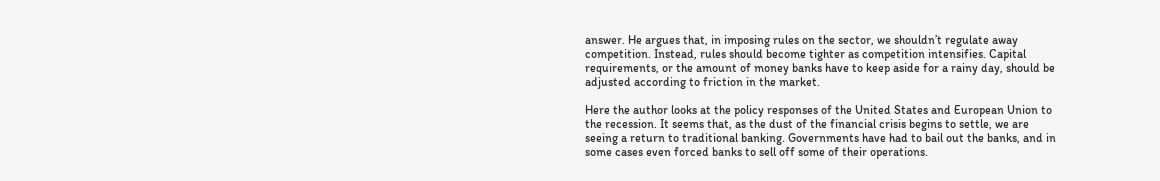answer. He argues that, in imposing rules on the sector, we shouldn’t regulate away competition. Instead, rules should become tighter as competition intensifies. Capital requirements, or the amount of money banks have to keep aside for a rainy day, should be adjusted according to friction in the market.

Here the author looks at the policy responses of the United States and European Union to the recession. It seems that, as the dust of the financial crisis begins to settle, we are seeing a return to traditional banking. Governments have had to bail out the banks, and in some cases even forced banks to sell off some of their operations.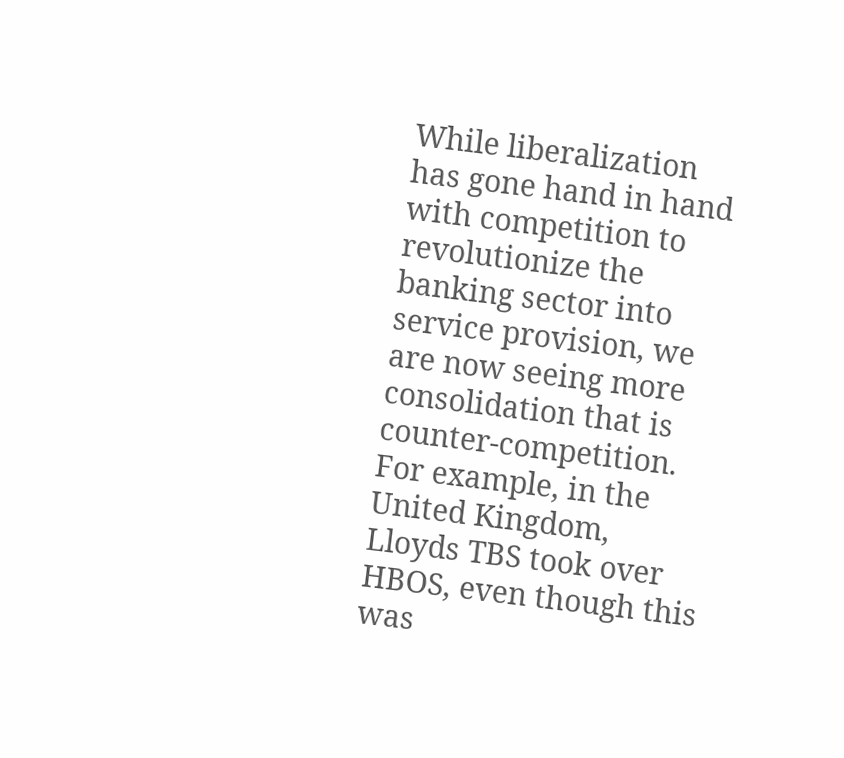While liberalization has gone hand in hand with competition to revolutionize the banking sector into service provision, we are now seeing more consolidation that is counter-competition. For example, in the United Kingdom, Lloyds TBS took over HBOS, even though this was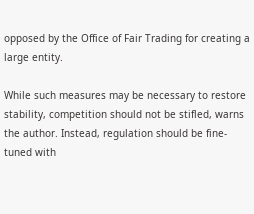opposed by the Office of Fair Trading for creating a large entity.

While such measures may be necessary to restore stability, competition should not be stifled, warns the author. Instead, regulation should be fine-tuned with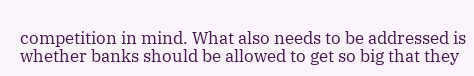competition in mind. What also needs to be addressed is whether banks should be allowed to get so big that they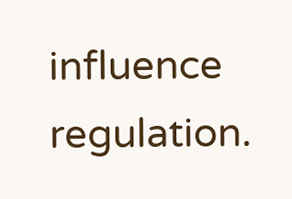influence regulation.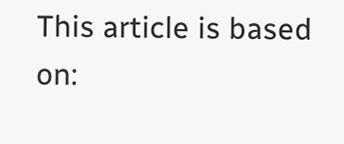This article is based on: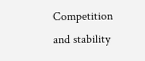Competition and stability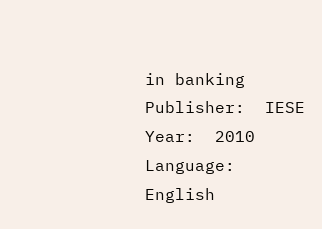in banking
Publisher:  IESE
Year:  2010
Language:  English